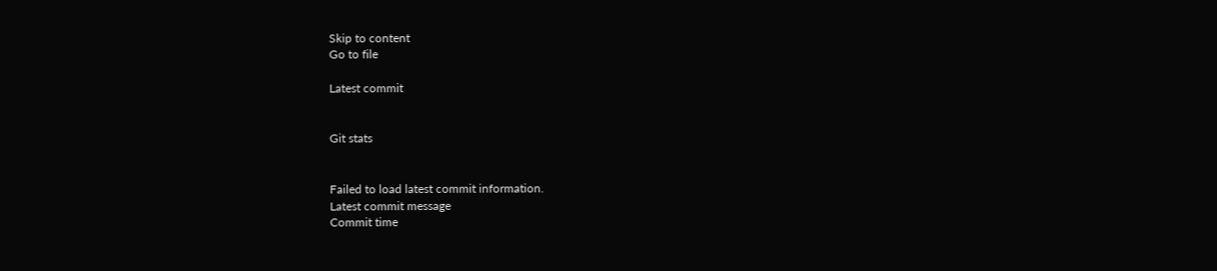Skip to content
Go to file

Latest commit


Git stats


Failed to load latest commit information.
Latest commit message
Commit time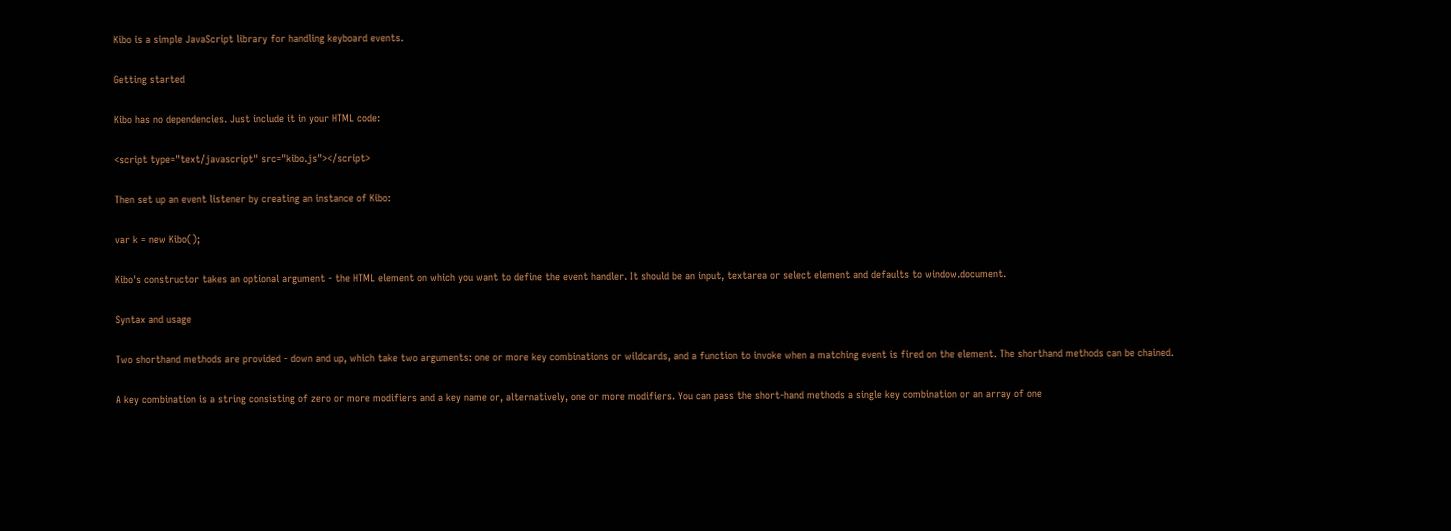Kibo is a simple JavaScript library for handling keyboard events.

Getting started

Kibo has no dependencies. Just include it in your HTML code:

<script type="text/javascript" src="kibo.js"></script>

Then set up an event listener by creating an instance of Kibo:

var k = new Kibo();

Kibo's constructor takes an optional argument - the HTML element on which you want to define the event handler. It should be an input, textarea or select element and defaults to window.document.

Syntax and usage

Two shorthand methods are provided - down and up, which take two arguments: one or more key combinations or wildcards, and a function to invoke when a matching event is fired on the element. The shorthand methods can be chained.

A key combination is a string consisting of zero or more modifiers and a key name or, alternatively, one or more modifiers. You can pass the short-hand methods a single key combination or an array of one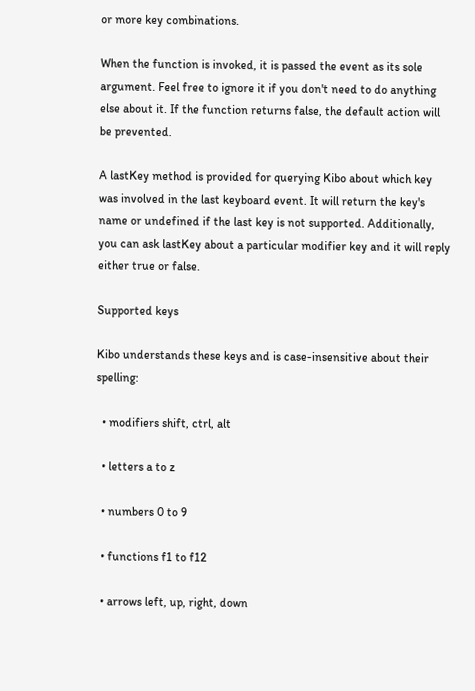or more key combinations.

When the function is invoked, it is passed the event as its sole argument. Feel free to ignore it if you don't need to do anything else about it. If the function returns false, the default action will be prevented.

A lastKey method is provided for querying Kibo about which key was involved in the last keyboard event. It will return the key's name or undefined if the last key is not supported. Additionally, you can ask lastKey about a particular modifier key and it will reply either true or false.

Supported keys

Kibo understands these keys and is case-insensitive about their spelling:

  • modifiers shift, ctrl, alt

  • letters a to z

  • numbers 0 to 9

  • functions f1 to f12

  • arrows left, up, right, down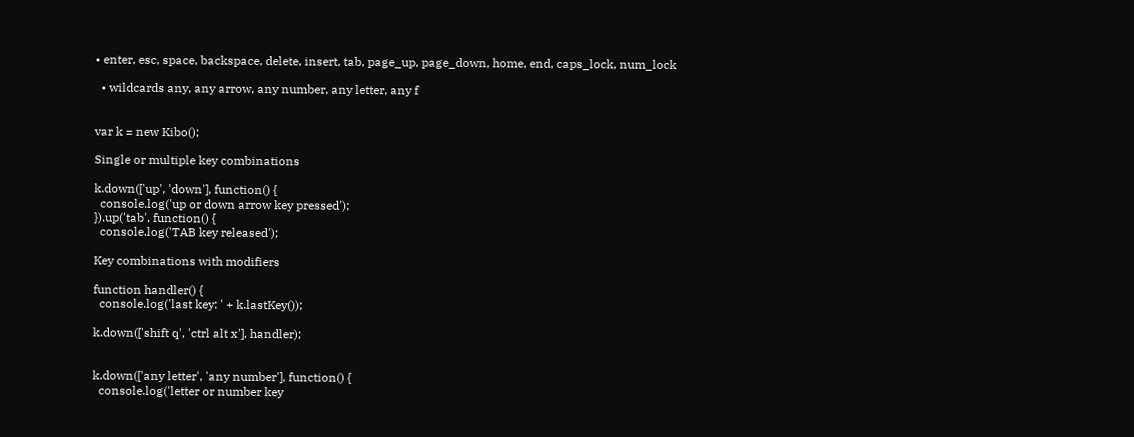• enter, esc, space, backspace, delete, insert, tab, page_up, page_down, home, end, caps_lock, num_lock

  • wildcards any, any arrow, any number, any letter, any f


var k = new Kibo();

Single or multiple key combinations

k.down(['up', 'down'], function() {
  console.log('up or down arrow key pressed');
}).up('tab', function() {
  console.log('TAB key released');

Key combinations with modifiers

function handler() {
  console.log('last key: ' + k.lastKey());

k.down(['shift q', 'ctrl alt x'], handler);


k.down(['any letter', 'any number'], function() {
  console.log('letter or number key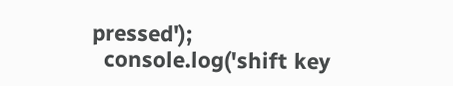pressed');
  console.log('shift key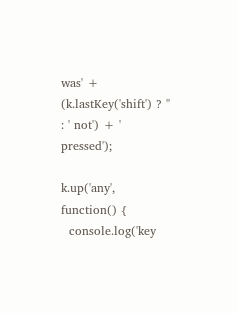was' + (k.lastKey('shift') ? '' : ' not') + ' pressed');

k.up('any', function() {
  console.log('key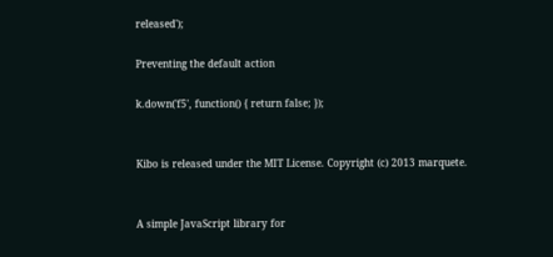released');

Preventing the default action

k.down('f5', function() { return false; });


Kibo is released under the MIT License. Copyright (c) 2013 marquete.


A simple JavaScript library for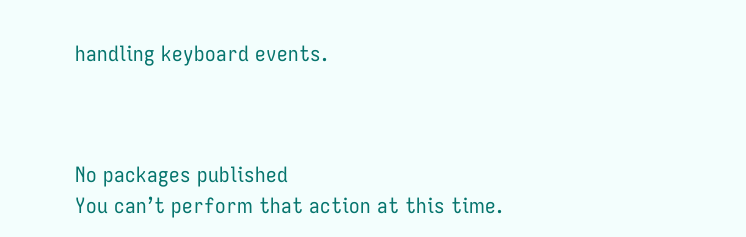handling keyboard events.



No packages published
You can’t perform that action at this time.